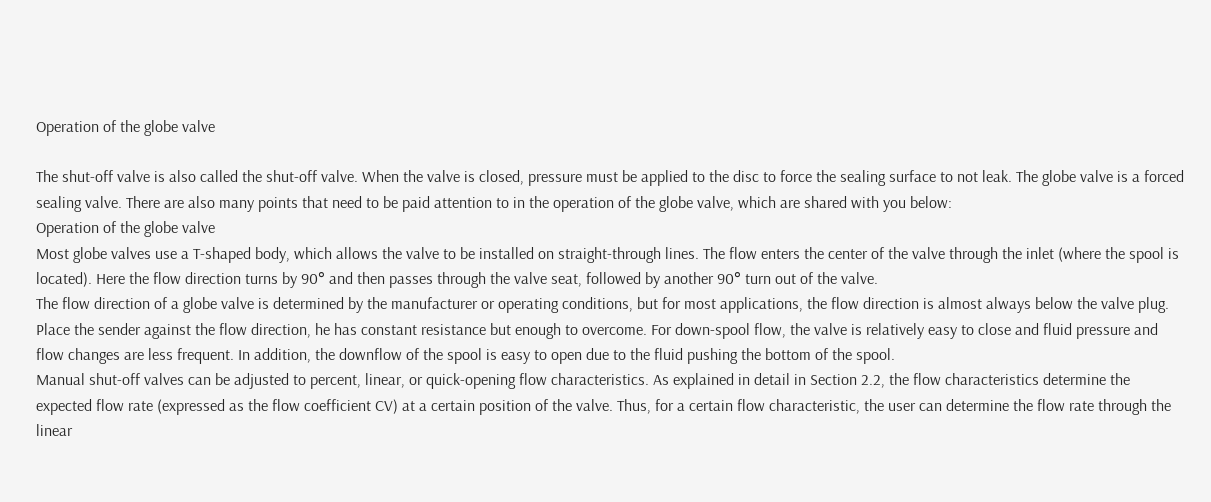Operation of the globe valve

The shut-off valve is also called the shut-off valve. When the valve is closed, pressure must be applied to the disc to force the sealing surface to not leak. The globe valve is a forced sealing valve. There are also many points that need to be paid attention to in the operation of the globe valve, which are shared with you below:
Operation of the globe valve
Most globe valves use a T-shaped body, which allows the valve to be installed on straight-through lines. The flow enters the center of the valve through the inlet (where the spool is located). Here the flow direction turns by 90° and then passes through the valve seat, followed by another 90° turn out of the valve.
The flow direction of a globe valve is determined by the manufacturer or operating conditions, but for most applications, the flow direction is almost always below the valve plug. Place the sender against the flow direction, he has constant resistance but enough to overcome. For down-spool flow, the valve is relatively easy to close and fluid pressure and flow changes are less frequent. In addition, the downflow of the spool is easy to open due to the fluid pushing the bottom of the spool.
Manual shut-off valves can be adjusted to percent, linear, or quick-opening flow characteristics. As explained in detail in Section 2.2, the flow characteristics determine the expected flow rate (expressed as the flow coefficient CV) at a certain position of the valve. Thus, for a certain flow characteristic, the user can determine the flow rate through the linear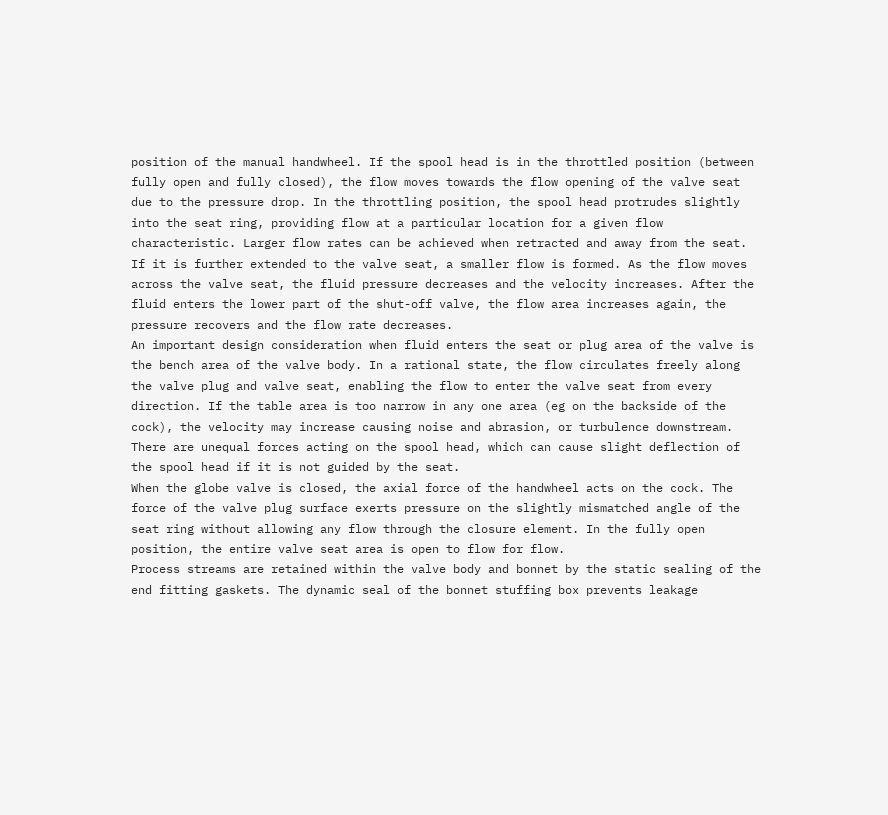position of the manual handwheel. If the spool head is in the throttled position (between fully open and fully closed), the flow moves towards the flow opening of the valve seat due to the pressure drop. In the throttling position, the spool head protrudes slightly into the seat ring, providing flow at a particular location for a given flow characteristic. Larger flow rates can be achieved when retracted and away from the seat. If it is further extended to the valve seat, a smaller flow is formed. As the flow moves across the valve seat, the fluid pressure decreases and the velocity increases. After the fluid enters the lower part of the shut-off valve, the flow area increases again, the pressure recovers and the flow rate decreases.
An important design consideration when fluid enters the seat or plug area of the valve is the bench area of the valve body. In a rational state, the flow circulates freely along the valve plug and valve seat, enabling the flow to enter the valve seat from every direction. If the table area is too narrow in any one area (eg on the backside of the cock), the velocity may increase causing noise and abrasion, or turbulence downstream. There are unequal forces acting on the spool head, which can cause slight deflection of the spool head if it is not guided by the seat.
When the globe valve is closed, the axial force of the handwheel acts on the cock. The force of the valve plug surface exerts pressure on the slightly mismatched angle of the seat ring without allowing any flow through the closure element. In the fully open position, the entire valve seat area is open to flow for flow.
Process streams are retained within the valve body and bonnet by the static sealing of the end fitting gaskets. The dynamic seal of the bonnet stuffing box prevents leakage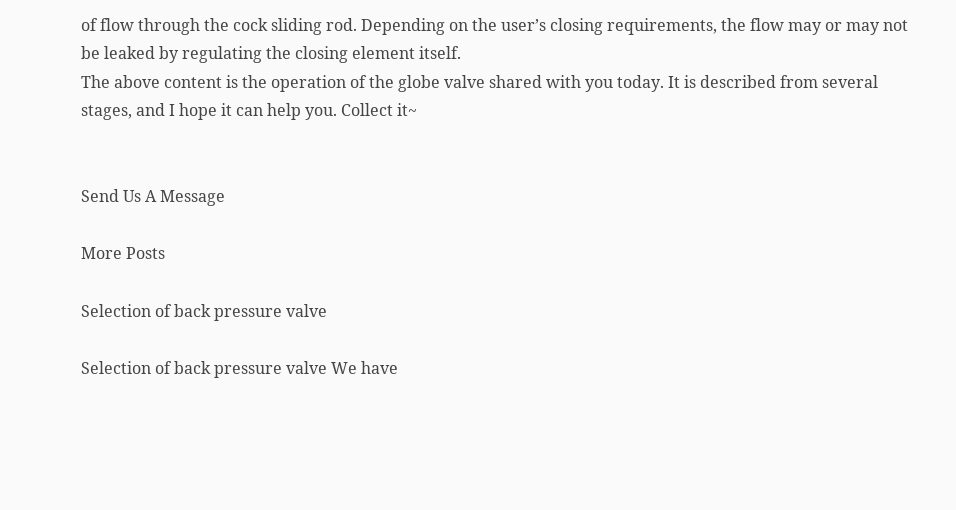of flow through the cock sliding rod. Depending on the user’s closing requirements, the flow may or may not be leaked by regulating the closing element itself.
The above content is the operation of the globe valve shared with you today. It is described from several stages, and I hope it can help you. Collect it~


Send Us A Message

More Posts

Selection of back pressure valve

Selection of back pressure valve We have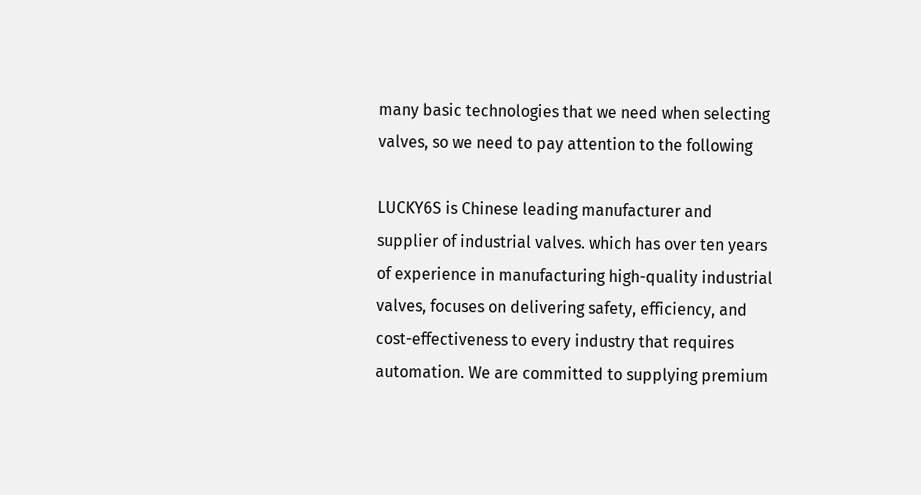many basic technologies that we need when selecting valves, so we need to pay attention to the following

LUCKY6S is Chinese leading manufacturer and supplier of industrial valves. which has over ten years of experience in manufacturing high-quality industrial valves, focuses on delivering safety, efficiency, and cost-effectiveness to every industry that requires automation. We are committed to supplying premium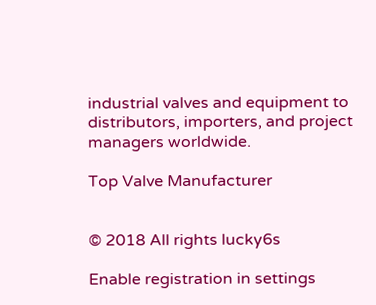industrial valves and equipment to distributors, importers, and project managers worldwide.

Top Valve Manufacturer


© 2018 All rights lucky6s

Enable registration in settings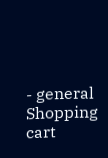- general
Shopping cart